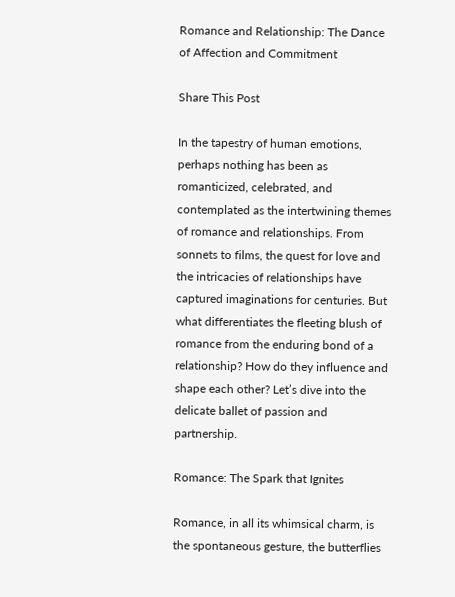Romance and Relationship: The Dance of Affection and Commitment

Share This Post

In the tapestry of human emotions, perhaps nothing has been as romanticized, celebrated, and contemplated as the intertwining themes of romance and relationships. From sonnets to films, the quest for love and the intricacies of relationships have captured imaginations for centuries. But what differentiates the fleeting blush of romance from the enduring bond of a relationship? How do they influence and shape each other? Let’s dive into the delicate ballet of passion and partnership.

Romance: The Spark that Ignites

Romance, in all its whimsical charm, is the spontaneous gesture, the butterflies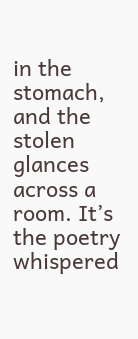in the stomach, and the stolen glances across a room. It’s the poetry whispered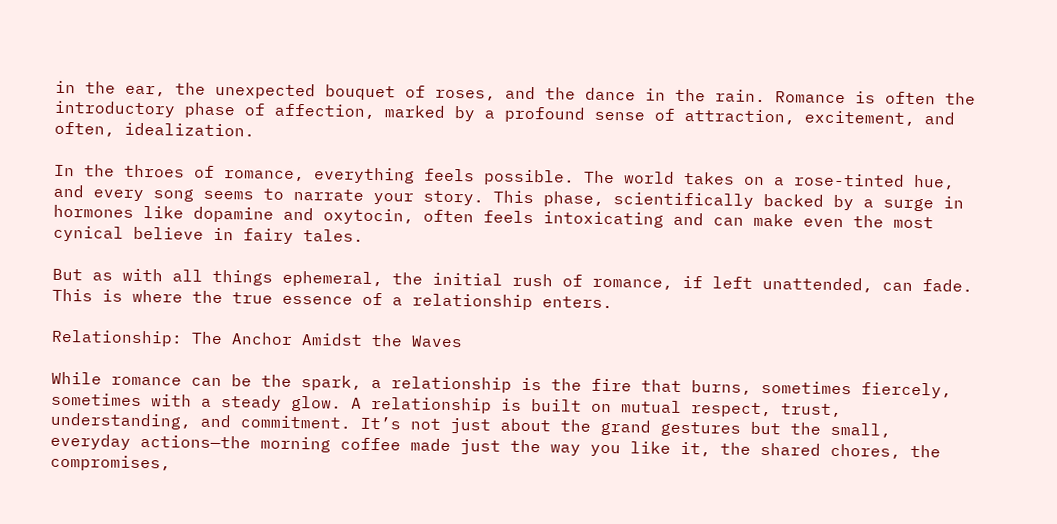in the ear, the unexpected bouquet of roses, and the dance in the rain. Romance is often the introductory phase of affection, marked by a profound sense of attraction, excitement, and often, idealization.

In the throes of romance, everything feels possible. The world takes on a rose-tinted hue, and every song seems to narrate your story. This phase, scientifically backed by a surge in hormones like dopamine and oxytocin, often feels intoxicating and can make even the most cynical believe in fairy tales.

But as with all things ephemeral, the initial rush of romance, if left unattended, can fade. This is where the true essence of a relationship enters.

Relationship: The Anchor Amidst the Waves

While romance can be the spark, a relationship is the fire that burns, sometimes fiercely, sometimes with a steady glow. A relationship is built on mutual respect, trust, understanding, and commitment. It’s not just about the grand gestures but the small, everyday actions—the morning coffee made just the way you like it, the shared chores, the compromises,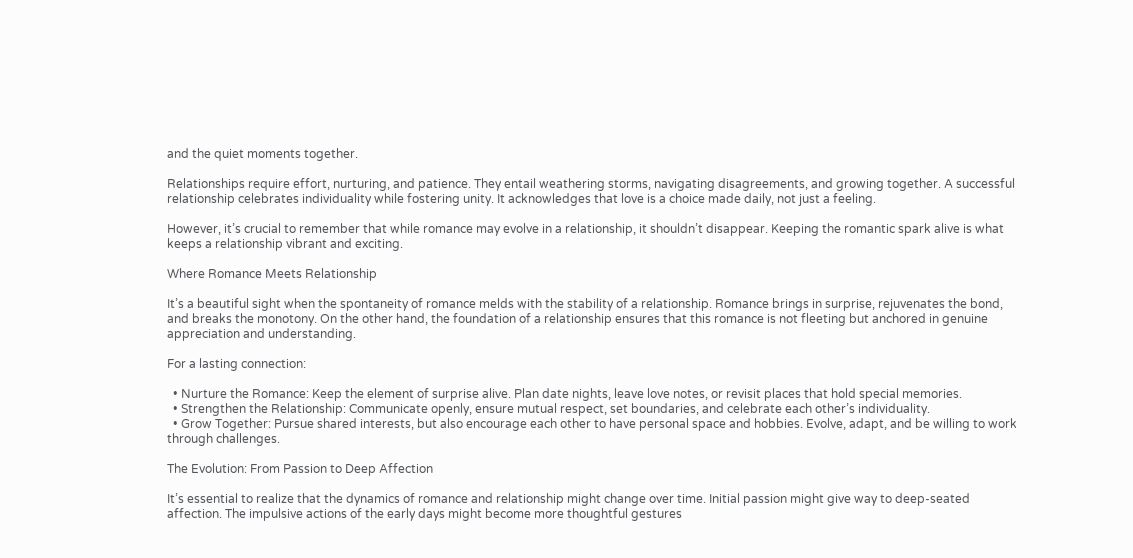and the quiet moments together.

Relationships require effort, nurturing, and patience. They entail weathering storms, navigating disagreements, and growing together. A successful relationship celebrates individuality while fostering unity. It acknowledges that love is a choice made daily, not just a feeling.

However, it’s crucial to remember that while romance may evolve in a relationship, it shouldn’t disappear. Keeping the romantic spark alive is what keeps a relationship vibrant and exciting.

Where Romance Meets Relationship

It’s a beautiful sight when the spontaneity of romance melds with the stability of a relationship. Romance brings in surprise, rejuvenates the bond, and breaks the monotony. On the other hand, the foundation of a relationship ensures that this romance is not fleeting but anchored in genuine appreciation and understanding.

For a lasting connection:

  • Nurture the Romance: Keep the element of surprise alive. Plan date nights, leave love notes, or revisit places that hold special memories.
  • Strengthen the Relationship: Communicate openly, ensure mutual respect, set boundaries, and celebrate each other’s individuality.
  • Grow Together: Pursue shared interests, but also encourage each other to have personal space and hobbies. Evolve, adapt, and be willing to work through challenges.

The Evolution: From Passion to Deep Affection

It’s essential to realize that the dynamics of romance and relationship might change over time. Initial passion might give way to deep-seated affection. The impulsive actions of the early days might become more thoughtful gestures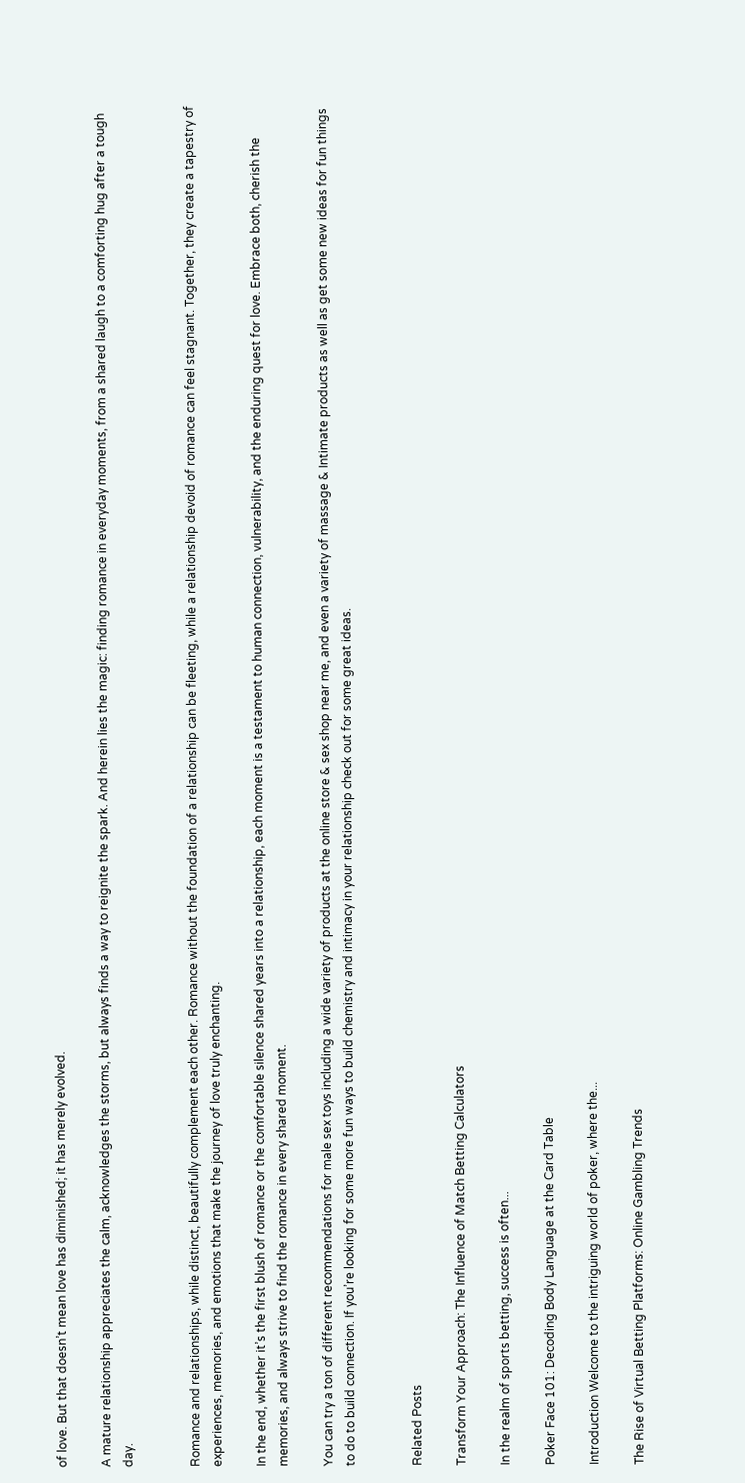of love. But that doesn’t mean love has diminished; it has merely evolved.

A mature relationship appreciates the calm, acknowledges the storms, but always finds a way to reignite the spark. And herein lies the magic: finding romance in everyday moments, from a shared laugh to a comforting hug after a tough day.


Romance and relationships, while distinct, beautifully complement each other. Romance without the foundation of a relationship can be fleeting, while a relationship devoid of romance can feel stagnant. Together, they create a tapestry of experiences, memories, and emotions that make the journey of love truly enchanting.

In the end, whether it’s the first blush of romance or the comfortable silence shared years into a relationship, each moment is a testament to human connection, vulnerability, and the enduring quest for love. Embrace both, cherish the memories, and always strive to find the romance in every shared moment.

You can try a ton of different recommendations for male sex toys including a wide variety of products at the online store & sex shop near me, and even a variety of massage & Intimate products as well as get some new ideas for fun things to do to build connection. If you’re looking for some more fun ways to build chemistry and intimacy in your relationship check out for some great ideas.


Related Posts

Transform Your Approach: The Influence of Match Betting Calculators

In the realm of sports betting, success is often...

Poker Face 101: Decoding Body Language at the Card Table

Introduction Welcome to the intriguing world of poker, where the...

The Rise of Virtual Betting Platforms: Online Gambling Trends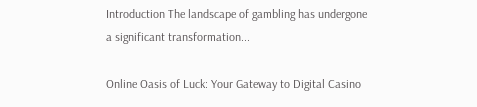Introduction The landscape of gambling has undergone a significant transformation...

Online Oasis of Luck: Your Gateway to Digital Casino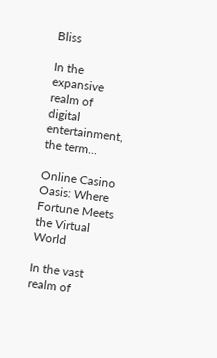Bliss

In the expansive realm of digital entertainment, the term...

Online Casino Oasis: Where Fortune Meets the Virtual World

In the vast realm of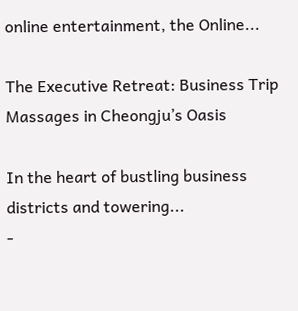online entertainment, the Online...

The Executive Retreat: Business Trip Massages in Cheongju’s Oasis

In the heart of bustling business districts and towering...
-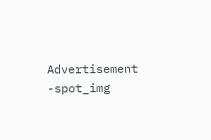Advertisement -spot_img